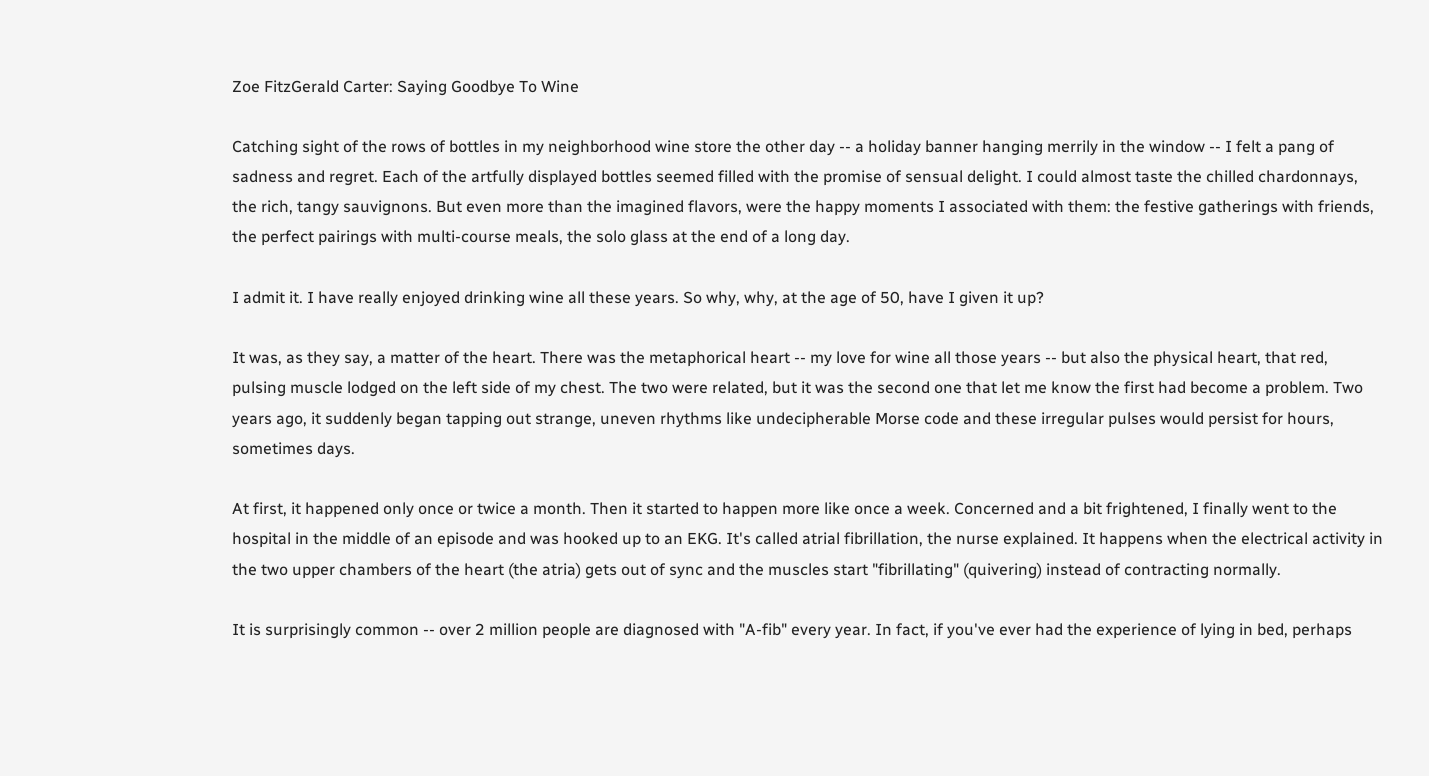Zoe FitzGerald Carter: Saying Goodbye To Wine

Catching sight of the rows of bottles in my neighborhood wine store the other day -- a holiday banner hanging merrily in the window -- I felt a pang of sadness and regret. Each of the artfully displayed bottles seemed filled with the promise of sensual delight. I could almost taste the chilled chardonnays, the rich, tangy sauvignons. But even more than the imagined flavors, were the happy moments I associated with them: the festive gatherings with friends, the perfect pairings with multi-course meals, the solo glass at the end of a long day.

I admit it. I have really enjoyed drinking wine all these years. So why, why, at the age of 50, have I given it up?

It was, as they say, a matter of the heart. There was the metaphorical heart -- my love for wine all those years -- but also the physical heart, that red, pulsing muscle lodged on the left side of my chest. The two were related, but it was the second one that let me know the first had become a problem. Two years ago, it suddenly began tapping out strange, uneven rhythms like undecipherable Morse code and these irregular pulses would persist for hours, sometimes days.

At first, it happened only once or twice a month. Then it started to happen more like once a week. Concerned and a bit frightened, I finally went to the hospital in the middle of an episode and was hooked up to an EKG. It's called atrial fibrillation, the nurse explained. It happens when the electrical activity in the two upper chambers of the heart (the atria) gets out of sync and the muscles start "fibrillating" (quivering) instead of contracting normally.

It is surprisingly common -- over 2 million people are diagnosed with "A-fib" every year. In fact, if you've ever had the experience of lying in bed, perhaps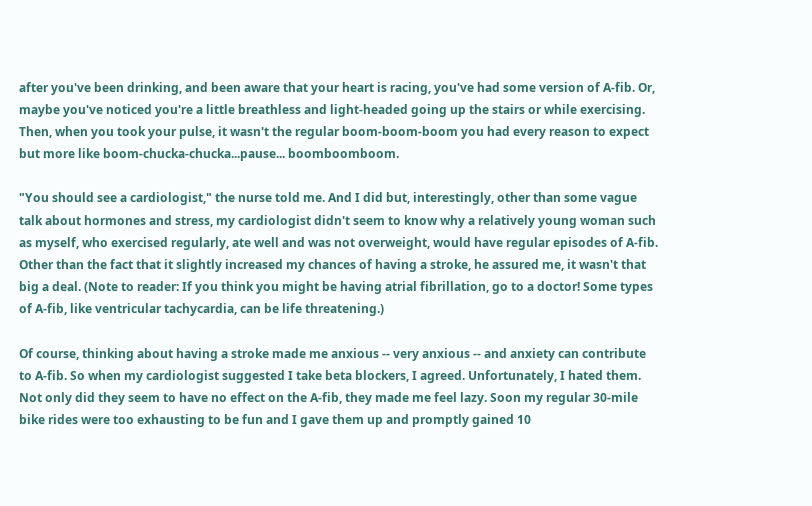after you've been drinking, and been aware that your heart is racing, you've had some version of A-fib. Or, maybe you've noticed you're a little breathless and light-headed going up the stairs or while exercising. Then, when you took your pulse, it wasn't the regular boom-boom-boom you had every reason to expect but more like boom-chucka-chucka...pause... boomboomboom.

"You should see a cardiologist," the nurse told me. And I did but, interestingly, other than some vague talk about hormones and stress, my cardiologist didn't seem to know why a relatively young woman such as myself, who exercised regularly, ate well and was not overweight, would have regular episodes of A-fib. Other than the fact that it slightly increased my chances of having a stroke, he assured me, it wasn't that big a deal. (Note to reader: If you think you might be having atrial fibrillation, go to a doctor! Some types of A-fib, like ventricular tachycardia, can be life threatening.)

Of course, thinking about having a stroke made me anxious -- very anxious -- and anxiety can contribute to A-fib. So when my cardiologist suggested I take beta blockers, I agreed. Unfortunately, I hated them. Not only did they seem to have no effect on the A-fib, they made me feel lazy. Soon my regular 30-mile bike rides were too exhausting to be fun and I gave them up and promptly gained 10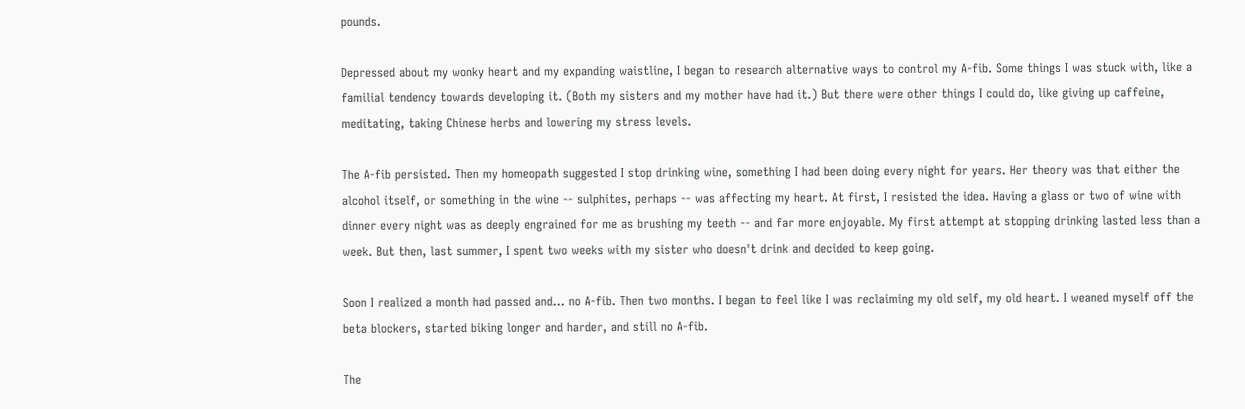pounds.

Depressed about my wonky heart and my expanding waistline, I began to research alternative ways to control my A-fib. Some things I was stuck with, like a familial tendency towards developing it. (Both my sisters and my mother have had it.) But there were other things I could do, like giving up caffeine, meditating, taking Chinese herbs and lowering my stress levels.

The A-fib persisted. Then my homeopath suggested I stop drinking wine, something I had been doing every night for years. Her theory was that either the alcohol itself, or something in the wine -- sulphites, perhaps -- was affecting my heart. At first, I resisted the idea. Having a glass or two of wine with dinner every night was as deeply engrained for me as brushing my teeth -- and far more enjoyable. My first attempt at stopping drinking lasted less than a week. But then, last summer, I spent two weeks with my sister who doesn't drink and decided to keep going.

Soon I realized a month had passed and... no A-fib. Then two months. I began to feel like I was reclaiming my old self, my old heart. I weaned myself off the beta blockers, started biking longer and harder, and still no A-fib.

The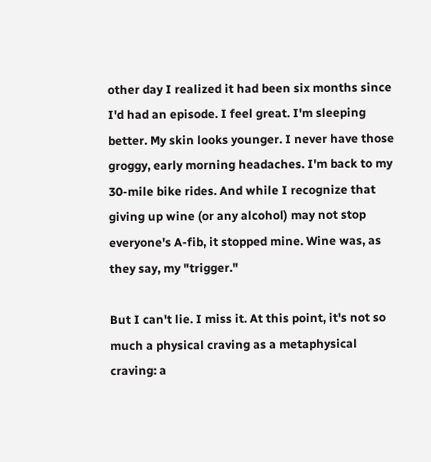other day I realized it had been six months since I'd had an episode. I feel great. I'm sleeping better. My skin looks younger. I never have those groggy, early morning headaches. I'm back to my 30-mile bike rides. And while I recognize that giving up wine (or any alcohol) may not stop everyone's A-fib, it stopped mine. Wine was, as they say, my "trigger."

But I can't lie. I miss it. At this point, it's not so much a physical craving as a metaphysical craving: a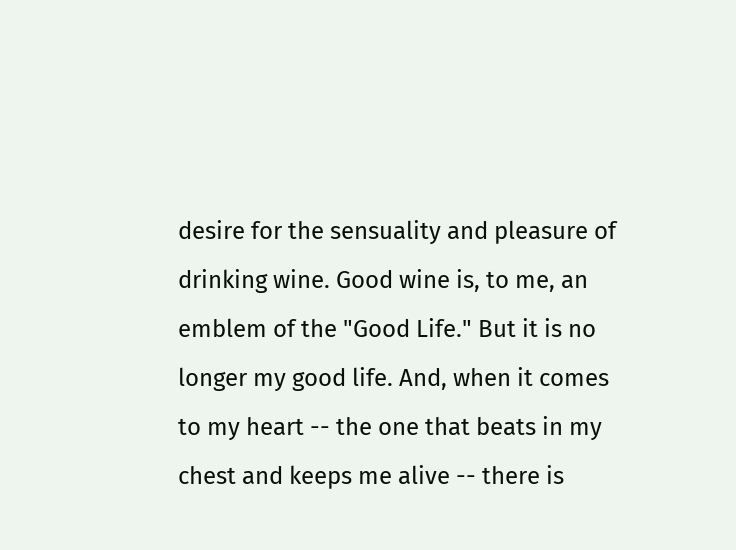desire for the sensuality and pleasure of drinking wine. Good wine is, to me, an emblem of the "Good Life." But it is no longer my good life. And, when it comes to my heart -- the one that beats in my chest and keeps me alive -- there is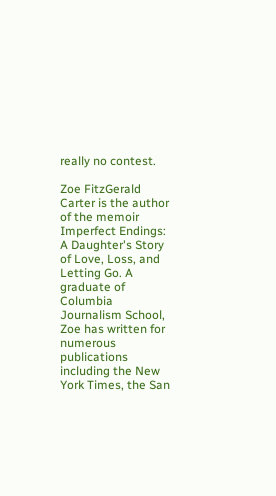really no contest.

Zoe FitzGerald Carter is the author of the memoir Imperfect Endings: A Daughter's Story of Love, Loss, and Letting Go. A graduate of Columbia Journalism School, Zoe has written for numerous publications including the New York Times, the San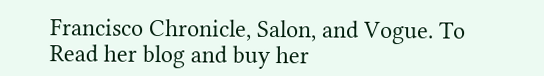Francisco Chronicle, Salon, and Vogue. To Read her blog and buy her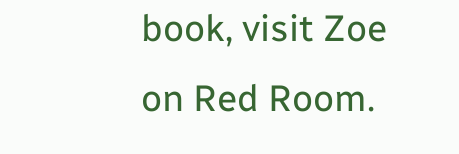book, visit Zoe on Red Room.